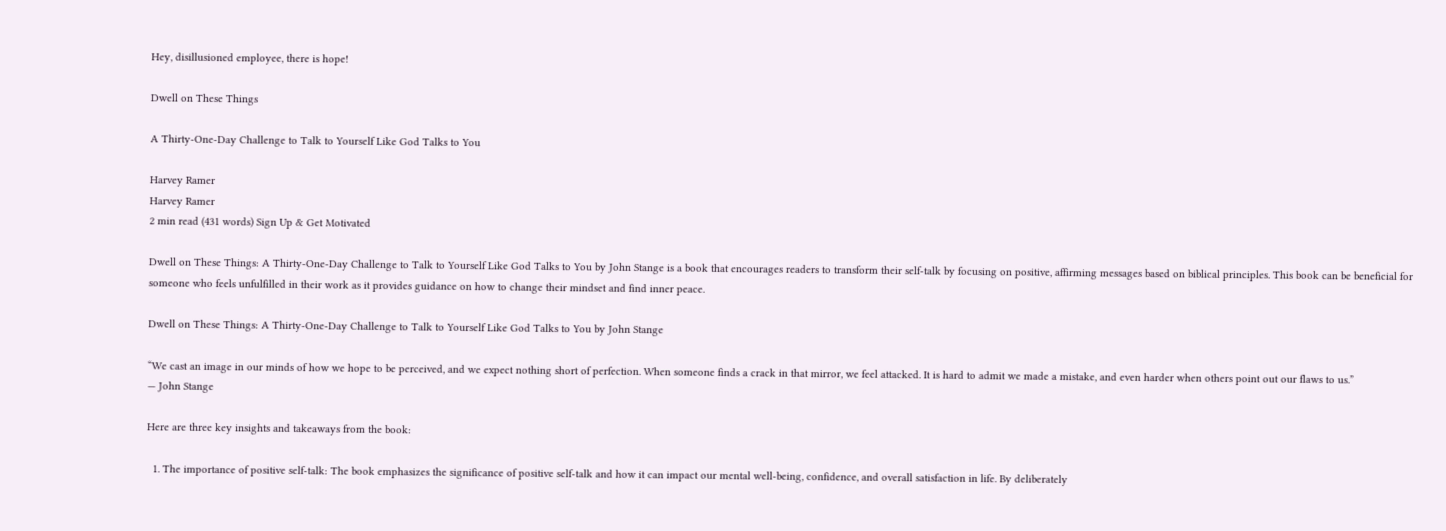Hey, disillusioned employee, there is hope!

Dwell on These Things

A Thirty-One-Day Challenge to Talk to Yourself Like God Talks to You

Harvey Ramer
Harvey Ramer
2 min read (431 words) Sign Up & Get Motivated

Dwell on These Things: A Thirty-One-Day Challenge to Talk to Yourself Like God Talks to You by John Stange is a book that encourages readers to transform their self-talk by focusing on positive, affirming messages based on biblical principles. This book can be beneficial for someone who feels unfulfilled in their work as it provides guidance on how to change their mindset and find inner peace.

Dwell on These Things: A Thirty-One-Day Challenge to Talk to Yourself Like God Talks to You by John Stange

“We cast an image in our minds of how we hope to be perceived, and we expect nothing short of perfection. When someone finds a crack in that mirror, we feel attacked. It is hard to admit we made a mistake, and even harder when others point out our flaws to us.”
— John Stange

Here are three key insights and takeaways from the book:

  1. The importance of positive self-talk: The book emphasizes the significance of positive self-talk and how it can impact our mental well-being, confidence, and overall satisfaction in life. By deliberately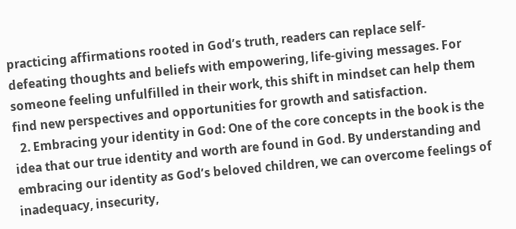practicing affirmations rooted in God’s truth, readers can replace self-defeating thoughts and beliefs with empowering, life-giving messages. For someone feeling unfulfilled in their work, this shift in mindset can help them find new perspectives and opportunities for growth and satisfaction.
  2. Embracing your identity in God: One of the core concepts in the book is the idea that our true identity and worth are found in God. By understanding and embracing our identity as God’s beloved children, we can overcome feelings of inadequacy, insecurity,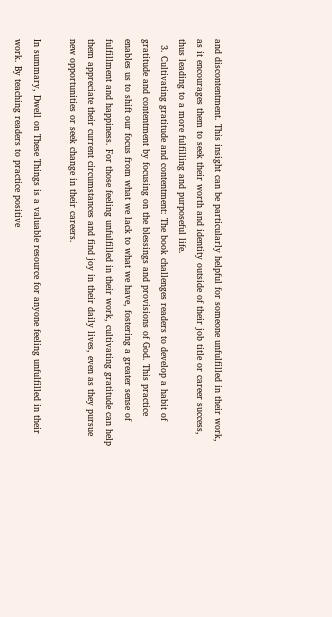and discontentment. This insight can be particularly helpful for someone unfulfilled in their work, as it encourages them to seek their worth and identity outside of their job title or career success, thus leading to a more fulfilling and purposeful life.
  3. Cultivating gratitude and contentment: The book challenges readers to develop a habit of gratitude and contentment by focusing on the blessings and provisions of God. This practice enables us to shift our focus from what we lack to what we have, fostering a greater sense of fulfillment and happiness. For those feeling unfulfilled in their work, cultivating gratitude can help them appreciate their current circumstances and find joy in their daily lives, even as they pursue new opportunities or seek change in their careers.

In summary, Dwell on These Things is a valuable resource for anyone feeling unfulfilled in their work. By teaching readers to practice positive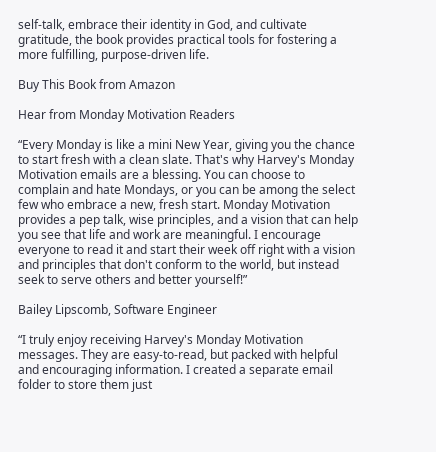self-talk, embrace their identity in God, and cultivate gratitude, the book provides practical tools for fostering a more fulfilling, purpose-driven life.

Buy This Book from Amazon

Hear from Monday Motivation Readers

“Every Monday is like a mini New Year, giving you the chance to start fresh with a clean slate. That's why Harvey's Monday Motivation emails are a blessing. You can choose to complain and hate Mondays, or you can be among the select few who embrace a new, fresh start. Monday Motivation provides a pep talk, wise principles, and a vision that can help you see that life and work are meaningful. I encourage everyone to read it and start their week off right with a vision and principles that don't conform to the world, but instead seek to serve others and better yourself!”

Bailey Lipscomb, Software Engineer

“I truly enjoy receiving Harvey's Monday Motivation messages. They are easy-to-read, but packed with helpful and encouraging information. I created a separate email folder to store them just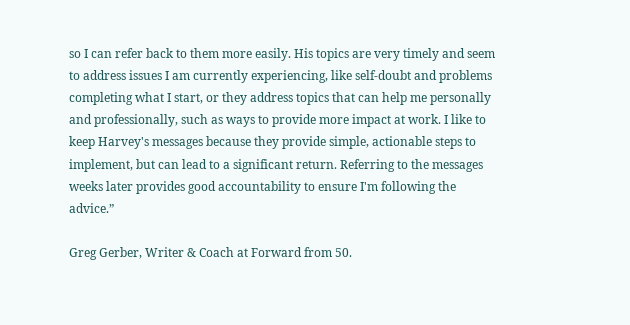so I can refer back to them more easily. His topics are very timely and seem to address issues I am currently experiencing, like self-doubt and problems completing what I start, or they address topics that can help me personally and professionally, such as ways to provide more impact at work. I like to keep Harvey's messages because they provide simple, actionable steps to implement, but can lead to a significant return. Referring to the messages weeks later provides good accountability to ensure I'm following the advice.”

Greg Gerber, Writer & Coach at Forward from 50.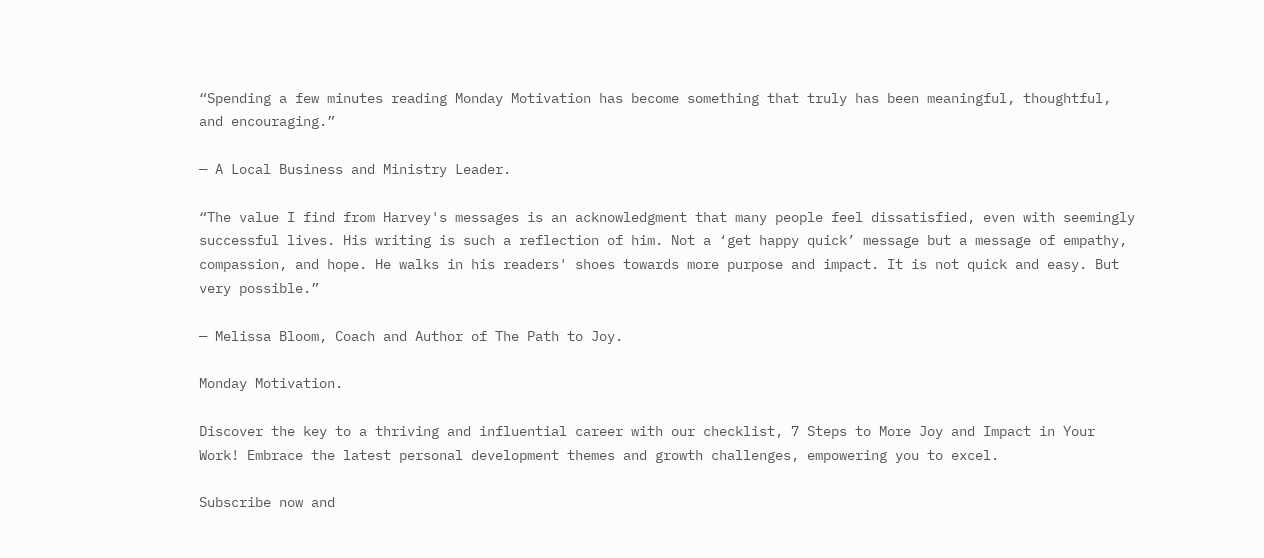“Spending a few minutes reading Monday Motivation has become something that truly has been meaningful, thoughtful, and encouraging.”

— A Local Business and Ministry Leader.

“The value I find from Harvey's messages is an acknowledgment that many people feel dissatisfied, even with seemingly successful lives. His writing is such a reflection of him. Not a ‘get happy quick’ message but a message of empathy, compassion, and hope. He walks in his readers' shoes towards more purpose and impact. It is not quick and easy. But very possible.”

— Melissa Bloom, Coach and Author of The Path to Joy.

Monday Motivation.

Discover the key to a thriving and influential career with our checklist, 7 Steps to More Joy and Impact in Your Work! Embrace the latest personal development themes and growth challenges, empowering you to excel.

Subscribe now and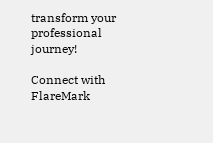transform your professional journey!

Connect with FlareMark